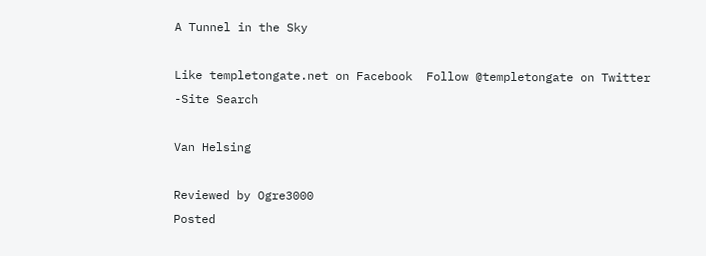A Tunnel in the Sky

Like templetongate.net on Facebook  Follow @templetongate on Twitter
-Site Search

Van Helsing

Reviewed by Ogre3000
Posted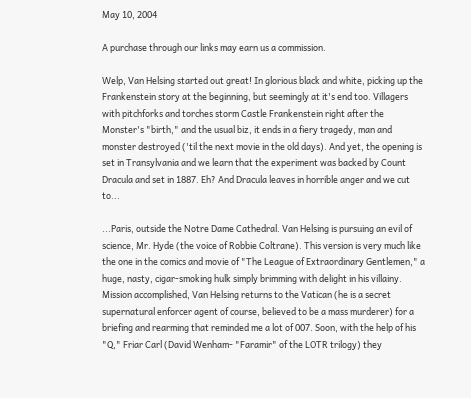May 10, 2004

A purchase through our links may earn us a commission.

Welp, Van Helsing started out great! In glorious black and white, picking up the Frankenstein story at the beginning, but seemingly at it's end too. Villagers with pitchforks and torches storm Castle Frankenstein right after the Monster's "birth," and the usual biz, it ends in a fiery tragedy, man and monster destroyed ('til the next movie in the old days). And yet, the opening is set in Transylvania and we learn that the experiment was backed by Count Dracula and set in 1887. Eh? And Dracula leaves in horrible anger and we cut to...

...Paris, outside the Notre Dame Cathedral. Van Helsing is pursuing an evil of science, Mr. Hyde (the voice of Robbie Coltrane). This version is very much like the one in the comics and movie of "The League of Extraordinary Gentlemen," a huge, nasty, cigar-smoking hulk simply brimming with delight in his villainy. Mission accomplished, Van Helsing returns to the Vatican (he is a secret supernatural enforcer agent of course, believed to be a mass murderer) for a briefing and rearming that reminded me a lot of 007. Soon, with the help of his "Q," Friar Carl (David Wenham- "Faramir" of the LOTR trilogy) they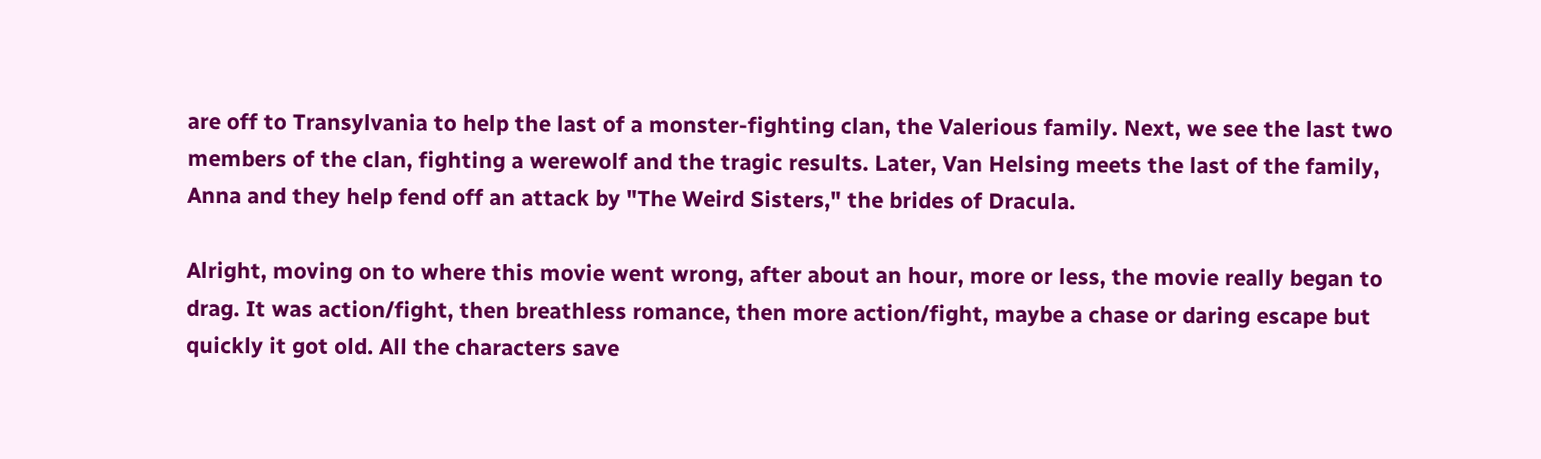are off to Transylvania to help the last of a monster-fighting clan, the Valerious family. Next, we see the last two members of the clan, fighting a werewolf and the tragic results. Later, Van Helsing meets the last of the family, Anna and they help fend off an attack by "The Weird Sisters," the brides of Dracula.

Alright, moving on to where this movie went wrong, after about an hour, more or less, the movie really began to drag. It was action/fight, then breathless romance, then more action/fight, maybe a chase or daring escape but quickly it got old. All the characters save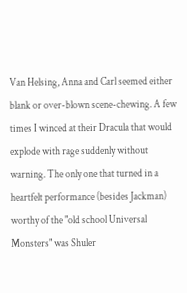Van Helsing, Anna and Carl seemed either blank or over-blown scene-chewing. A few times I winced at their Dracula that would explode with rage suddenly without warning. The only one that turned in a heartfelt performance (besides Jackman) worthy of the "old school Universal Monsters" was Shuler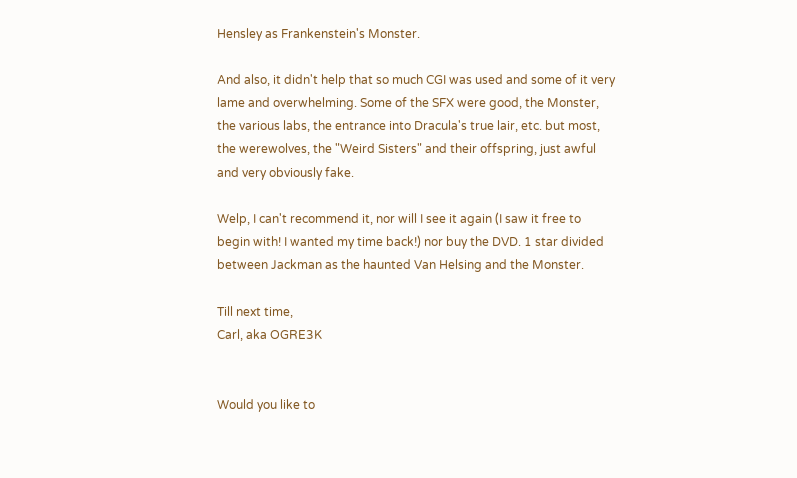Hensley as Frankenstein's Monster.

And also, it didn't help that so much CGI was used and some of it very lame and overwhelming. Some of the SFX were good, the Monster, the various labs, the entrance into Dracula's true lair, etc. but most, the werewolves, the "Weird Sisters" and their offspring, just awful and very obviously fake.

Welp, I can't recommend it, nor will I see it again (I saw it free to begin with! I wanted my time back!) nor buy the DVD. 1 star divided between Jackman as the haunted Van Helsing and the Monster.

Till next time,
Carl, aka OGRE3K


Would you like to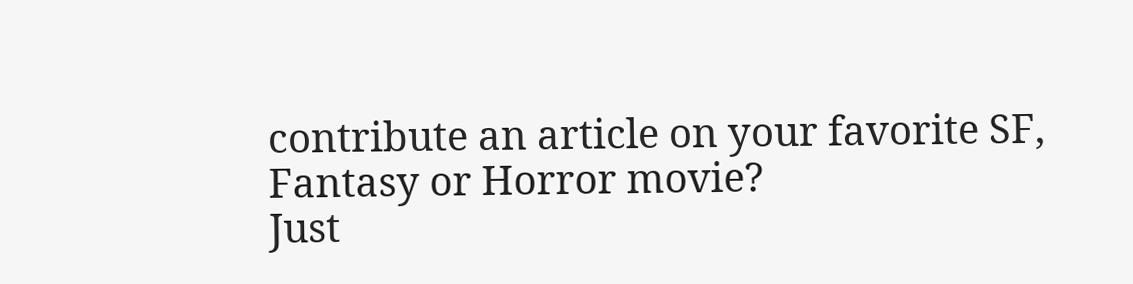contribute an article on your favorite SF, Fantasy or Horror movie?
Just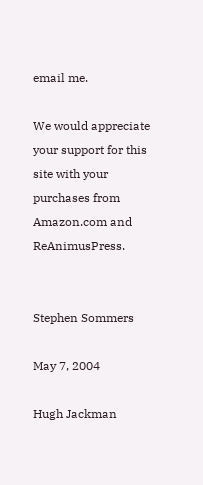email me.

We would appreciate your support for this site with your purchases from
Amazon.com and ReAnimusPress.


Stephen Sommers

May 7, 2004

Hugh Jackman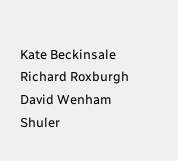Kate Beckinsale
Richard Roxburgh
David Wenham
Shuler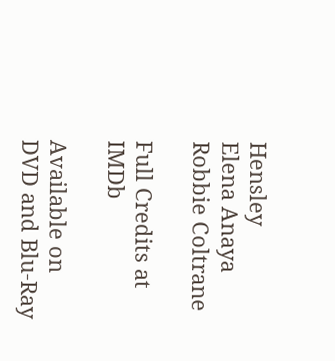Hensley
Elena Anaya
Robbie Coltrane

Full Credits at IMDb

Available on DVD and Blu-Ray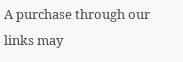A purchase through our links may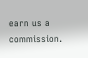earn us a commission.